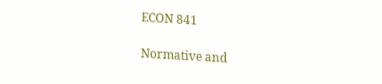ECON 841

Normative and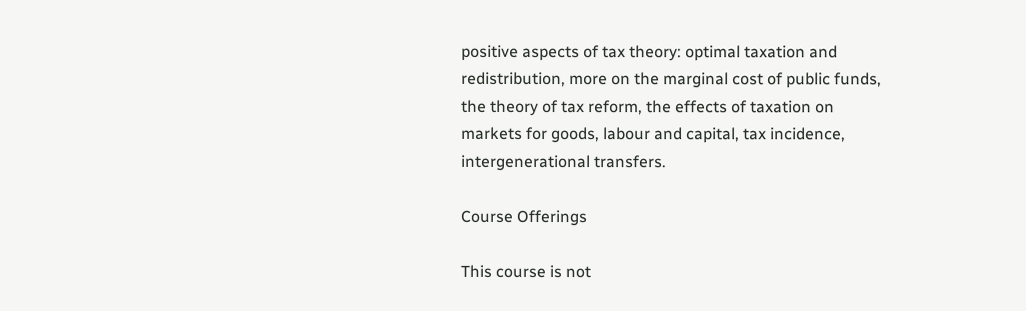positive aspects of tax theory: optimal taxation and redistribution, more on the marginal cost of public funds, the theory of tax reform, the effects of taxation on markets for goods, labour and capital, tax incidence, intergenerational transfers.

Course Offerings

This course is not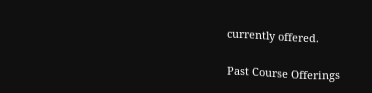currently offered.

Past Course Offerings